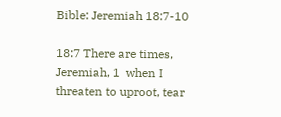Bible: Jeremiah 18:7-10

18:7 There are times, Jeremiah, 1  when I threaten to uproot, tear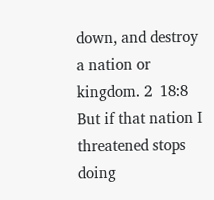down, and destroy a nation or kingdom. 2  18:8 But if that nation I threatened stops doing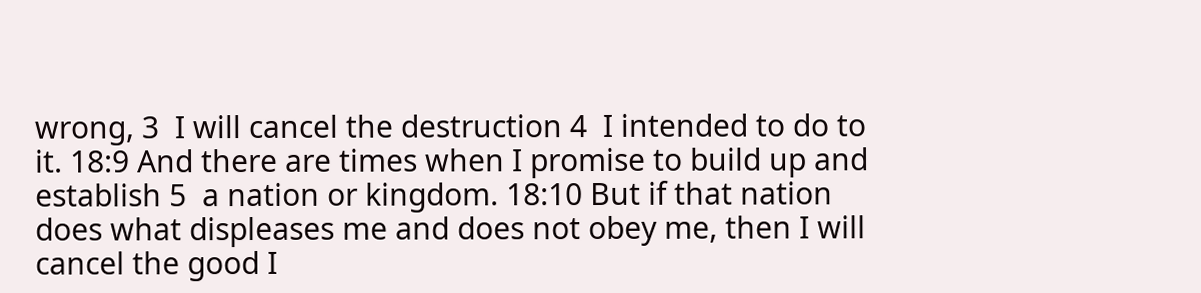wrong, 3  I will cancel the destruction 4  I intended to do to it. 18:9 And there are times when I promise to build up and establish 5  a nation or kingdom. 18:10 But if that nation does what displeases me and does not obey me, then I will cancel the good I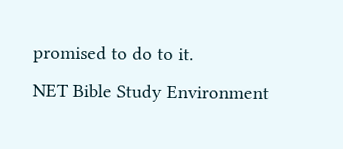promised to do to it.
NET Bible Study Environment